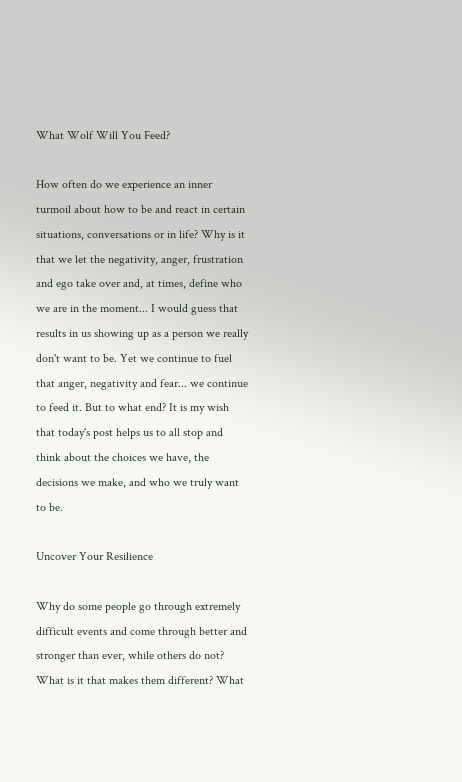What Wolf Will You Feed?

How often do we experience an inner turmoil about how to be and react in certain situations, conversations or in life? Why is it that we let the negativity, anger, frustration and ego take over and, at times, define who we are in the moment... I would guess that results in us showing up as a person we really don't want to be. Yet we continue to fuel that anger, negativity and fear... we continue to feed it. But to what end? It is my wish that today's post helps us to all stop and think about the choices we have, the decisions we make, and who we truly want to be.

Uncover Your Resilience

Why do some people go through extremely difficult events and come through better and stronger than ever, while others do not? What is it that makes them different? What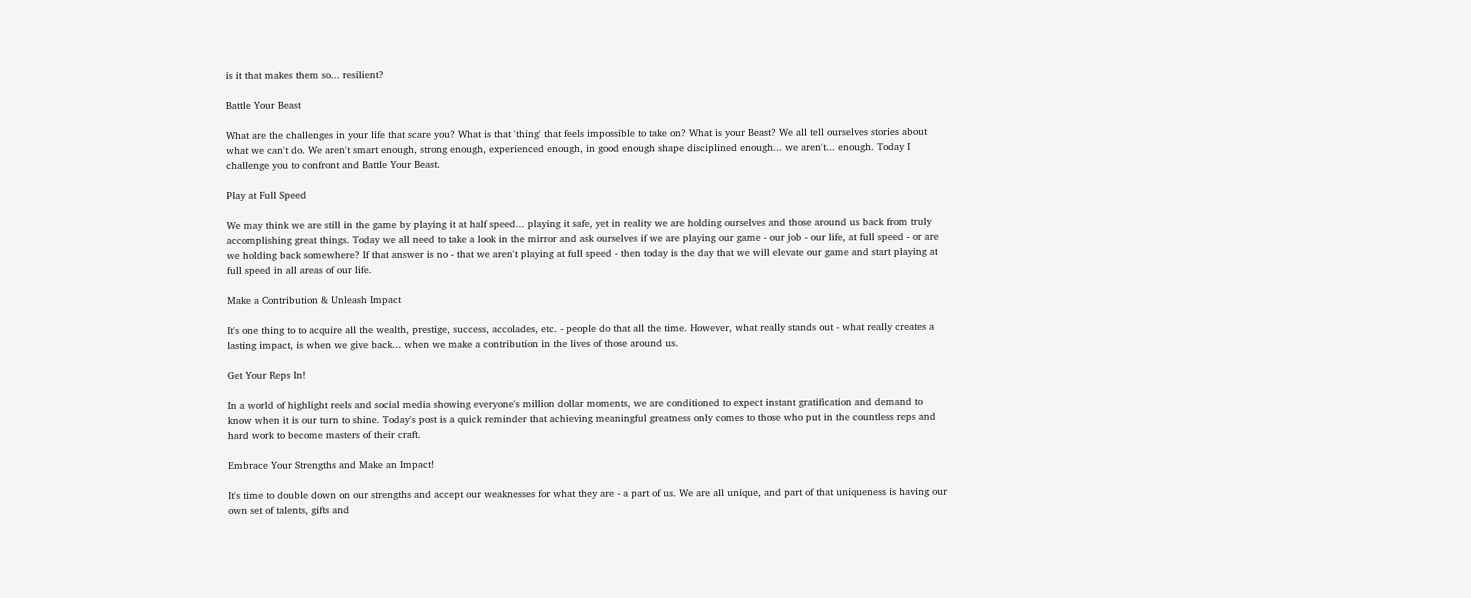is it that makes them so... resilient?

Battle Your Beast

What are the challenges in your life that scare you? What is that 'thing' that feels impossible to take on? What is your Beast? We all tell ourselves stories about what we can't do. We aren't smart enough, strong enough, experienced enough, in good enough shape disciplined enough... we aren't... enough. Today I challenge you to confront and Battle Your Beast.

Play at Full Speed

We may think we are still in the game by playing it at half speed... playing it safe, yet in reality we are holding ourselves and those around us back from truly accomplishing great things. Today we all need to take a look in the mirror and ask ourselves if we are playing our game - our job - our life, at full speed - or are we holding back somewhere? If that answer is no - that we aren't playing at full speed - then today is the day that we will elevate our game and start playing at full speed in all areas of our life.

Make a Contribution & Unleash Impact

It's one thing to to acquire all the wealth, prestige, success, accolades, etc. - people do that all the time. However, what really stands out - what really creates a lasting impact, is when we give back... when we make a contribution in the lives of those around us.

Get Your Reps In!

In a world of highlight reels and social media showing everyone's million dollar moments, we are conditioned to expect instant gratification and demand to know when it is our turn to shine. Today's post is a quick reminder that achieving meaningful greatness only comes to those who put in the countless reps and hard work to become masters of their craft.

Embrace Your Strengths and Make an Impact!

It's time to double down on our strengths and accept our weaknesses for what they are - a part of us. We are all unique, and part of that uniqueness is having our own set of talents, gifts and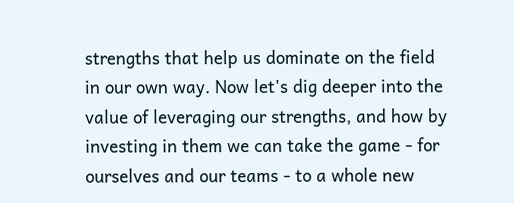strengths that help us dominate on the field in our own way. Now let's dig deeper into the value of leveraging our strengths, and how by investing in them we can take the game - for ourselves and our teams - to a whole new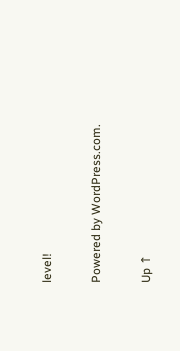level!

Powered by WordPress.com.

Up ↑